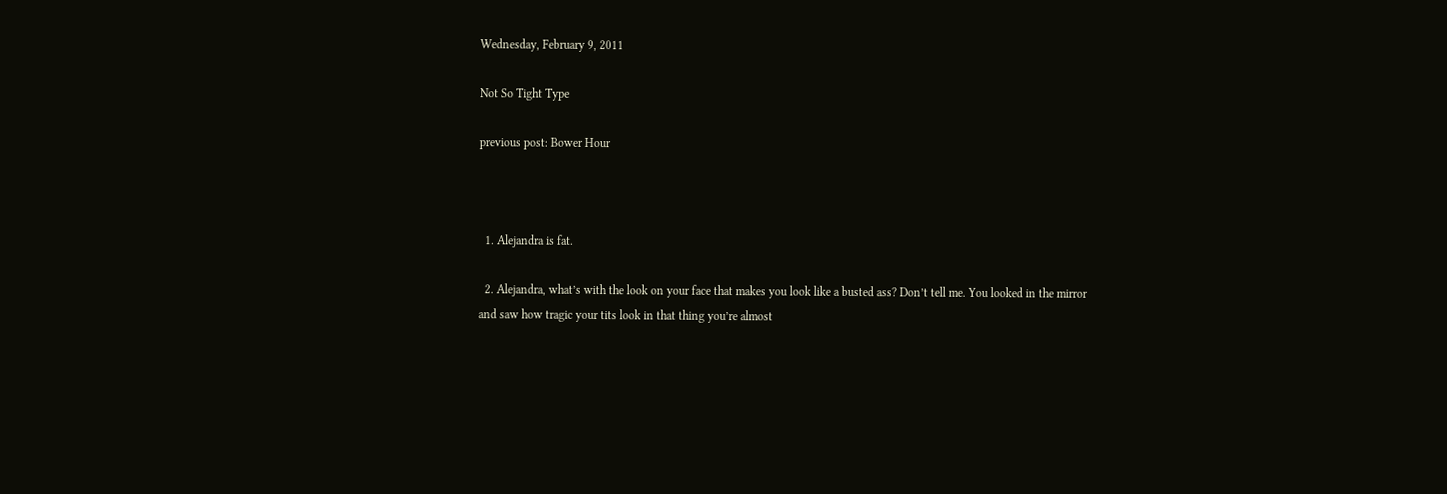Wednesday, February 9, 2011

Not So Tight Type

previous post: Bower Hour



  1. Alejandra is fat.

  2. Alejandra, what’s with the look on your face that makes you look like a busted ass? Don’t tell me. You looked in the mirror and saw how tragic your tits look in that thing you’re almost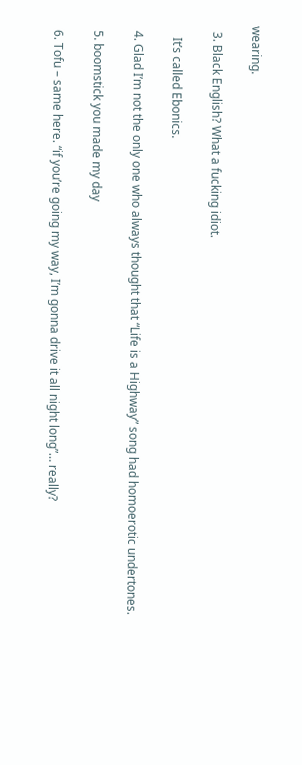wearing.

  3. Black English? What a fucking idiot.

    It’s called Ebonics.

  4. Glad I’m not the only one who always thought that “Life is a Highway” song had homoerotic undertones.

  5. boomstick you made my day

  6. Tofu – same here. “if you’re going my way, I’m gonna drive it all night long”… really?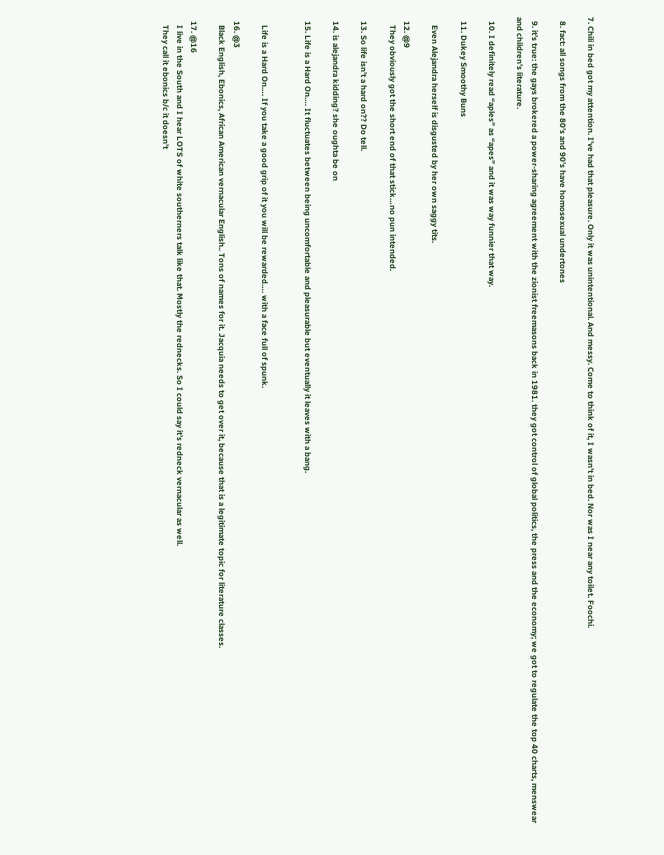7. Chili in bed got my attention. I’ve had that pleasure. Only it was unintentional. And messy. Come to think of it, I wasn’t in bed. Nor was I near any toilet. Foochi.

  8. fact: all songs from the 80’s and 90’s have homosexual undertones

  9. it’s true: the gays brokered a power-sharing agreement with the zionist freemasons back in 1981. they got control of global politics, the press and the economy; we got to regulate the top 40 charts, menswear and children’s literature.

  10. I definitely read “aples” as “apes” and it was way funnier that way.

  11. Dukey Smoothy Buns

    Even Alejandra herself is disgusted by her own saggy tits.

  12. @9
    They obviously got the short end of that stick…no pun intended.

  13. So life isn’t a hard on?? Do tell.

  14. is alejandra kidding? she oughta be on

  15. Life is a Hard On…. It fluctuates between being uncomfortable and pleasurable but eventually it leaves with a bang.


    Life is a Hard On…. If you take a good grip of it you will be rewarded…. with a face full of spunk.

  16. @3
    Black English, Ebonics, African American vernacular English.. Tons of names for it. Jacquia needs to get over it, because that is a legitimate topic for literature classes.

  17. @16
    I live in the South and I hear LOTS of white southerners talk like that. Mostly the rednecks. So I could say it’s redneck vernacular as well.
    They call it ebonics b/c it doesn’t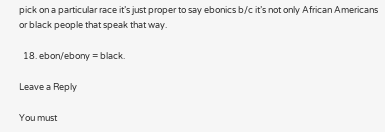pick on a particular race it’s just proper to say ebonics b/c it’s not only African Americans or black people that speak that way.

  18. ebon/ebony = black.

Leave a Reply

You must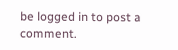be logged in to post a comment.